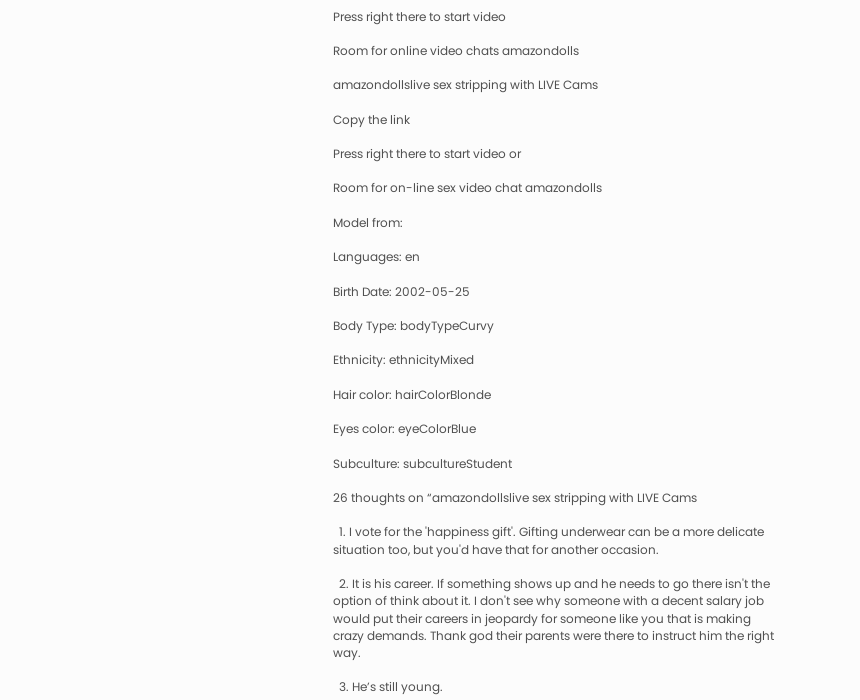Press right there to start video

Room for online video chats amazondolls

amazondollslive sex stripping with LIVE Cams

Copy the link

Press right there to start video or

Room for on-line sex video chat amazondolls

Model from:

Languages: en

Birth Date: 2002-05-25

Body Type: bodyTypeCurvy

Ethnicity: ethnicityMixed

Hair color: hairColorBlonde

Eyes color: eyeColorBlue

Subculture: subcultureStudent

26 thoughts on “amazondollslive sex stripping with LIVE Cams

  1. I vote for the 'happiness gift'. Gifting underwear can be a more delicate situation too, but you'd have that for another occasion.

  2. It is his career. If something shows up and he needs to go there isn't the option of think about it. I don't see why someone with a decent salary job would put their careers in jeopardy for someone like you that is making crazy demands. Thank god their parents were there to instruct him the right way.

  3. He’s still young.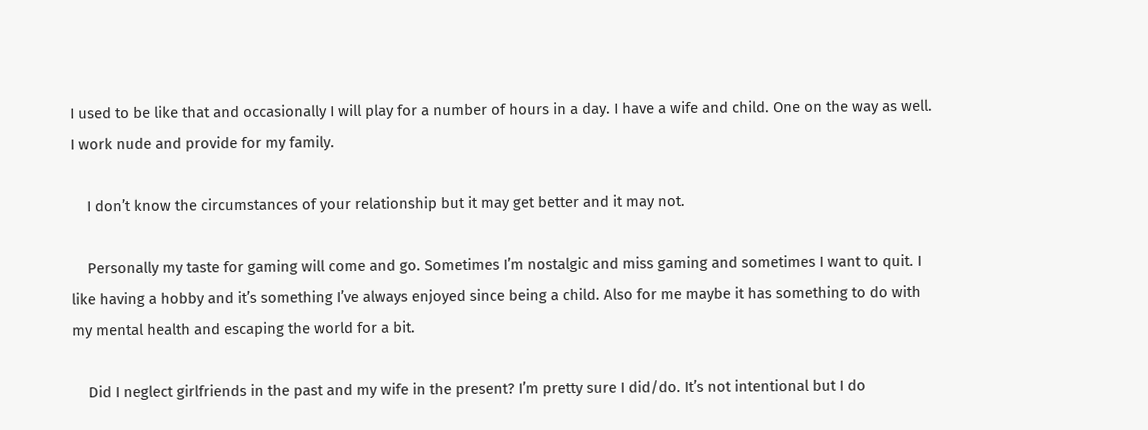I used to be like that and occasionally I will play for a number of hours in a day. I have a wife and child. One on the way as well. I work nude and provide for my family.

    I don’t know the circumstances of your relationship but it may get better and it may not.

    Personally my taste for gaming will come and go. Sometimes I’m nostalgic and miss gaming and sometimes I want to quit. I like having a hobby and it’s something I’ve always enjoyed since being a child. Also for me maybe it has something to do with my mental health and escaping the world for a bit.

    Did I neglect girlfriends in the past and my wife in the present? I’m pretty sure I did/do. It’s not intentional but I do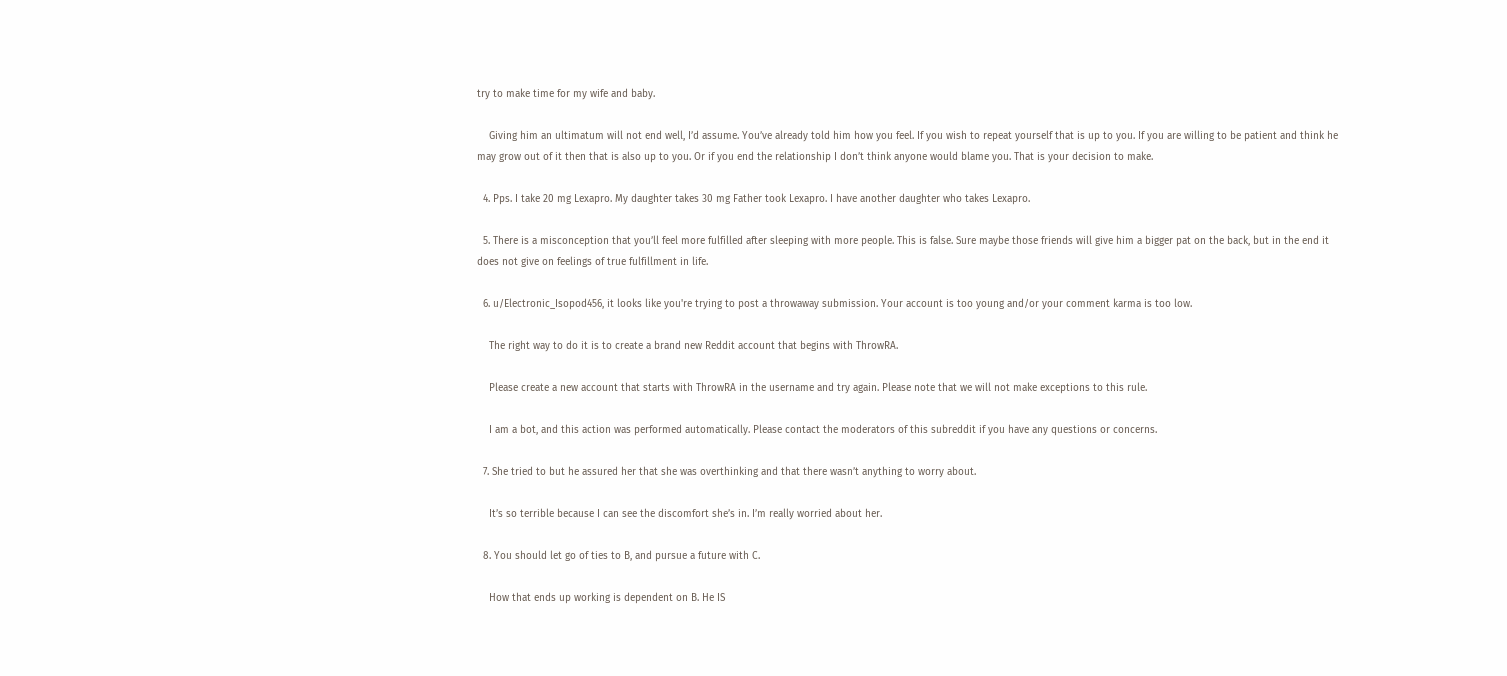try to make time for my wife and baby.

    Giving him an ultimatum will not end well, I’d assume. You’ve already told him how you feel. If you wish to repeat yourself that is up to you. If you are willing to be patient and think he may grow out of it then that is also up to you. Or if you end the relationship I don’t think anyone would blame you. That is your decision to make.

  4. Pps. I take 20 mg Lexapro. My daughter takes 30 mg Father took Lexapro. I have another daughter who takes Lexapro.

  5. There is a misconception that you’ll feel more fulfilled after sleeping with more people. This is false. Sure maybe those friends will give him a bigger pat on the back, but in the end it does not give on feelings of true fulfillment in life.

  6. u/Electronic_Isopod456, it looks like you're trying to post a throwaway submission. Your account is too young and/or your comment karma is too low.

    The right way to do it is to create a brand new Reddit account that begins with ThrowRA.

    Please create a new account that starts with ThrowRA in the username and try again. Please note that we will not make exceptions to this rule.

    I am a bot, and this action was performed automatically. Please contact the moderators of this subreddit if you have any questions or concerns.

  7. She tried to but he assured her that she was overthinking and that there wasn’t anything to worry about.

    It’s so terrible because I can see the discomfort she’s in. I’m really worried about her.

  8. You should let go of ties to B, and pursue a future with C.

    How that ends up working is dependent on B. He IS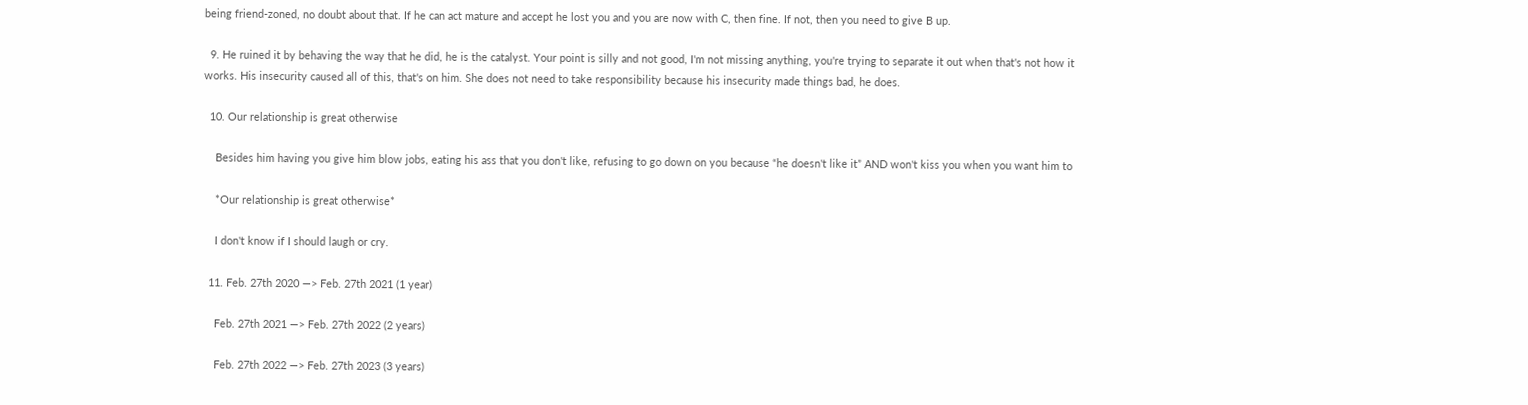being friend-zoned, no doubt about that. If he can act mature and accept he lost you and you are now with C, then fine. If not, then you need to give B up.

  9. He ruined it by behaving the way that he did, he is the catalyst. Your point is silly and not good, I'm not missing anything, you're trying to separate it out when that's not how it works. His insecurity caused all of this, that's on him. She does not need to take responsibility because his insecurity made things bad, he does.

  10. Our relationship is great otherwise

    Besides him having you give him blow jobs, eating his ass that you don't like, refusing to go down on you because “he doesn't like it” AND won't kiss you when you want him to

    *Our relationship is great otherwise*

    I don't know if I should laugh or cry.

  11. Feb. 27th 2020 —> Feb. 27th 2021 (1 year)

    Feb. 27th 2021 —> Feb. 27th 2022 (2 years)

    Feb. 27th 2022 —> Feb. 27th 2023 (3 years)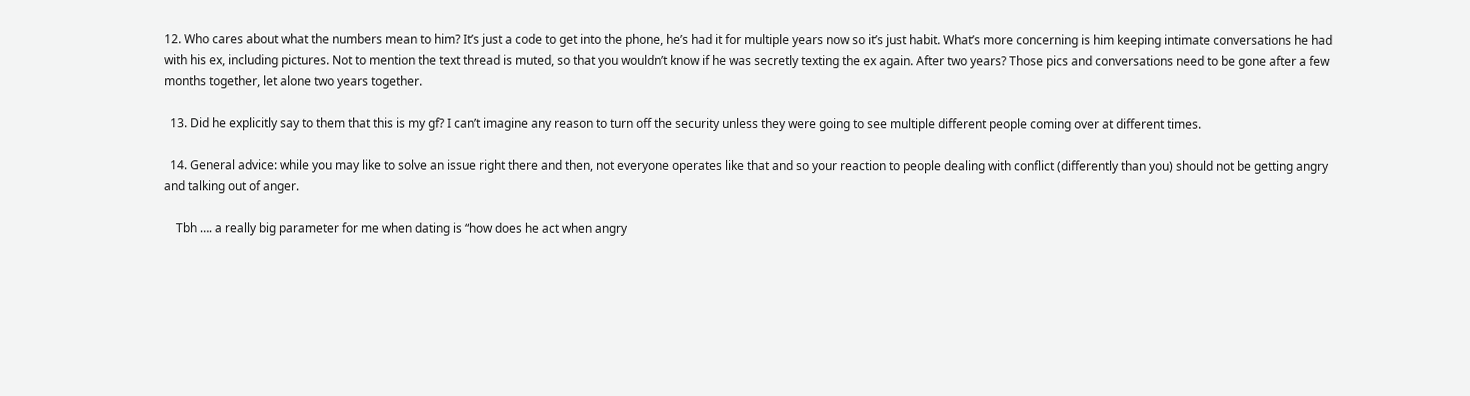12. Who cares about what the numbers mean to him? It’s just a code to get into the phone, he’s had it for multiple years now so it’s just habit. What’s more concerning is him keeping intimate conversations he had with his ex, including pictures. Not to mention the text thread is muted, so that you wouldn’t know if he was secretly texting the ex again. After two years? Those pics and conversations need to be gone after a few months together, let alone two years together.

  13. Did he explicitly say to them that this is my gf? I can’t imagine any reason to turn off the security unless they were going to see multiple different people coming over at different times.

  14. General advice: while you may like to solve an issue right there and then, not everyone operates like that and so your reaction to people dealing with conflict (differently than you) should not be getting angry and talking out of anger.

    Tbh …. a really big parameter for me when dating is “how does he act when angry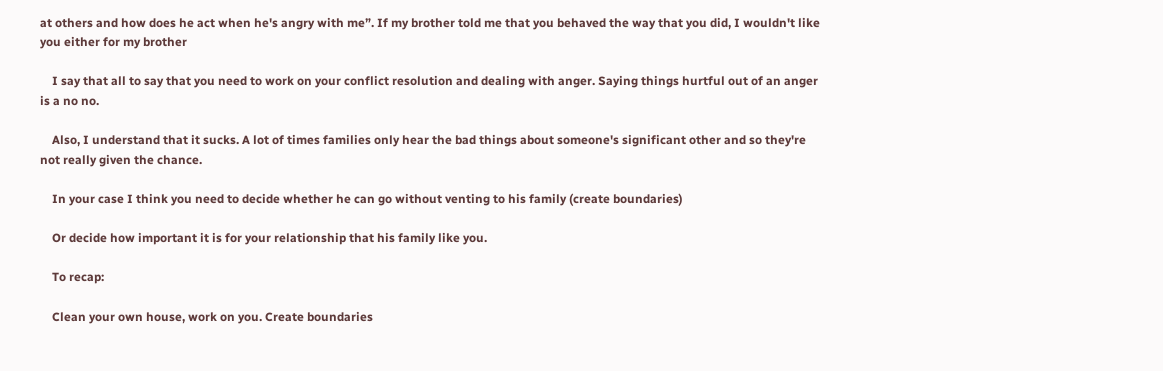at others and how does he act when he's angry with me”. If my brother told me that you behaved the way that you did, I wouldn't like you either for my brother

    I say that all to say that you need to work on your conflict resolution and dealing with anger. Saying things hurtful out of an anger is a no no.

    Also, I understand that it sucks. A lot of times families only hear the bad things about someone's significant other and so they're not really given the chance.

    In your case I think you need to decide whether he can go without venting to his family (create boundaries)

    Or decide how important it is for your relationship that his family like you.

    To recap:

    Clean your own house, work on you. Create boundaries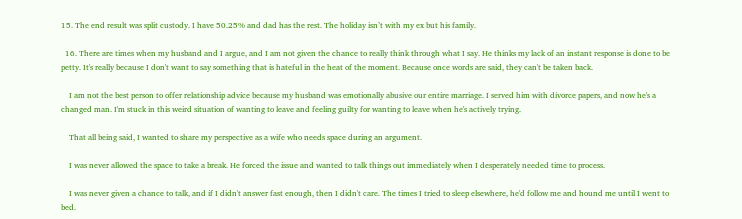15. The end result was split custody. I have 50.25% and dad has the rest. The holiday isn’t with my ex but his family.

  16. There are times when my husband and I argue, and I am not given the chance to really think through what I say. He thinks my lack of an instant response is done to be petty. It's really because I don't want to say something that is hateful in the heat of the moment. Because once words are said, they can't be taken back.

    I am not the best person to offer relationship advice because my husband was emotionally abusive our entire marriage. I served him with divorce papers, and now he's a changed man. I'm stuck in this weird situation of wanting to leave and feeling guilty for wanting to leave when he's actively trying.

    That all being said, I wanted to share my perspective as a wife who needs space during an argument.

    I was never allowed the space to take a break. He forced the issue and wanted to talk things out immediately when I desperately needed time to process.

    I was never given a chance to talk, and if I didn't answer fast enough, then I didn't care. The times I tried to sleep elsewhere, he'd follow me and hound me until I went to bed.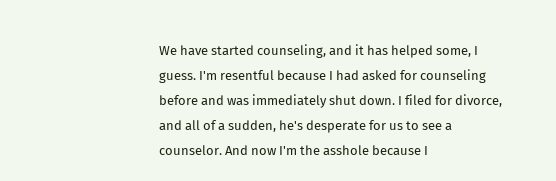We have started counseling, and it has helped some, I guess. I'm resentful because I had asked for counseling before and was immediately shut down. I filed for divorce, and all of a sudden, he's desperate for us to see a counselor. And now I'm the asshole because I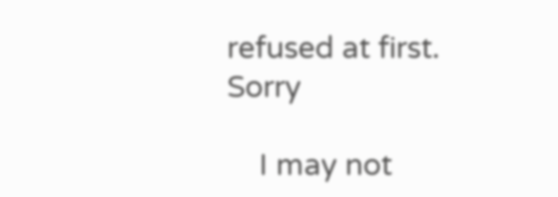refused at first. Sorry

    I may not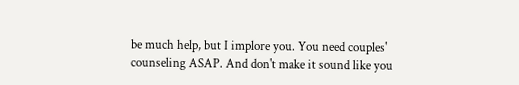be much help, but I implore you. You need couples' counseling ASAP. And don't make it sound like you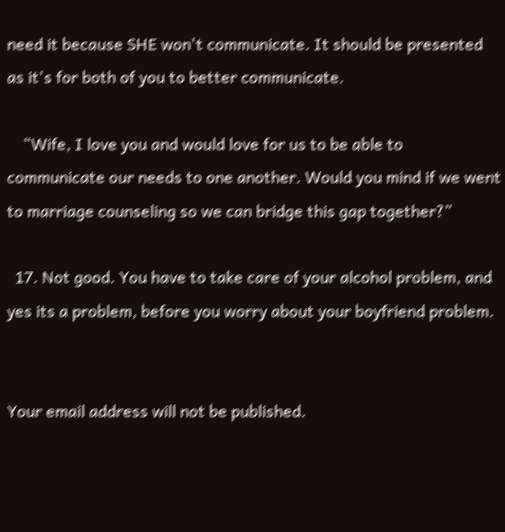need it because SHE won't communicate. It should be presented as it's for both of you to better communicate.

    “Wife, I love you and would love for us to be able to communicate our needs to one another. Would you mind if we went to marriage counseling so we can bridge this gap together?”

  17. Not good. You have to take care of your alcohol problem, and yes its a problem, before you worry about your boyfriend problem.


Your email address will not be published.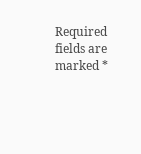Required fields are marked *